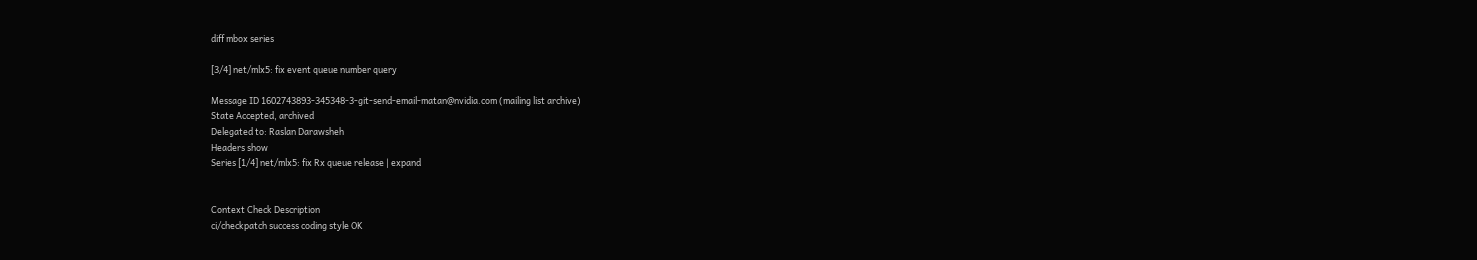diff mbox series

[3/4] net/mlx5: fix event queue number query

Message ID 1602743893-345348-3-git-send-email-matan@nvidia.com (mailing list archive)
State Accepted, archived
Delegated to: Raslan Darawsheh
Headers show
Series [1/4] net/mlx5: fix Rx queue release | expand


Context Check Description
ci/checkpatch success coding style OK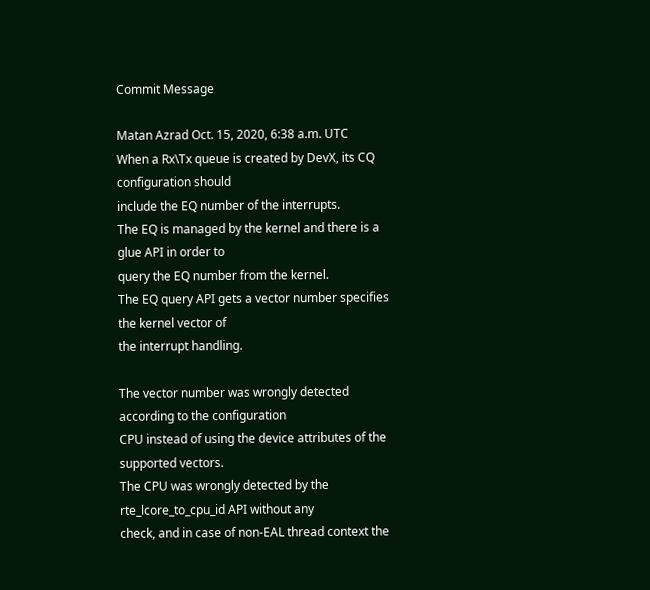Commit Message

Matan Azrad Oct. 15, 2020, 6:38 a.m. UTC
When a Rx\Tx queue is created by DevX, its CQ configuration should
include the EQ number of the interrupts.
The EQ is managed by the kernel and there is a glue API in order to
query the EQ number from the kernel.
The EQ query API gets a vector number specifies the kernel vector of
the interrupt handling.

The vector number was wrongly detected according to the configuration
CPU instead of using the device attributes of the supported vectors.
The CPU was wrongly detected by the rte_lcore_to_cpu_id API without any
check, and in case of non-EAL thread context the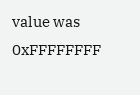value was 0xFFFFFFFF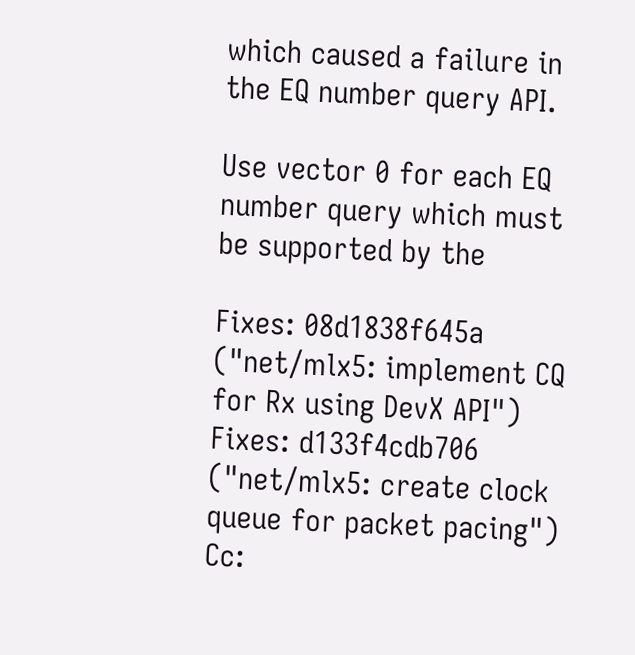which caused a failure in the EQ number query API.

Use vector 0 for each EQ number query which must be supported by the

Fixes: 08d1838f645a ("net/mlx5: implement CQ for Rx using DevX API")
Fixes: d133f4cdb706 ("net/mlx5: create clock queue for packet pacing")
Cc: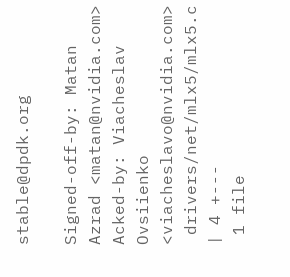stable@dpdk.org

Signed-off-by: Matan Azrad <matan@nvidia.com>
Acked-by: Viacheslav Ovsiienko <viacheslavo@nvidia.com>
 drivers/net/mlx5/mlx5.c | 4 +---
 1 file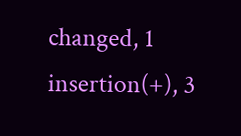changed, 1 insertion(+), 3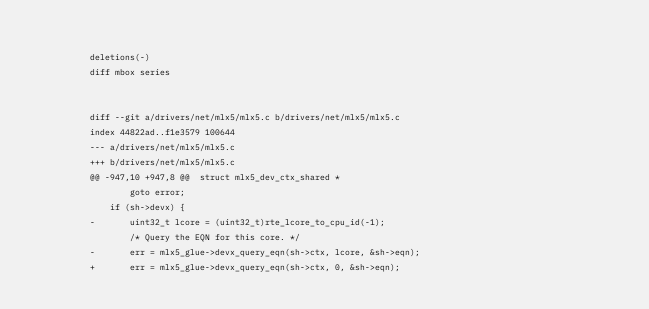deletions(-)
diff mbox series


diff --git a/drivers/net/mlx5/mlx5.c b/drivers/net/mlx5/mlx5.c
index 44822ad..f1e3579 100644
--- a/drivers/net/mlx5/mlx5.c
+++ b/drivers/net/mlx5/mlx5.c
@@ -947,10 +947,8 @@  struct mlx5_dev_ctx_shared *
        goto error;
    if (sh->devx) {
-       uint32_t lcore = (uint32_t)rte_lcore_to_cpu_id(-1);
        /* Query the EQN for this core. */
-       err = mlx5_glue->devx_query_eqn(sh->ctx, lcore, &sh->eqn);
+       err = mlx5_glue->devx_query_eqn(sh->ctx, 0, &sh->eqn);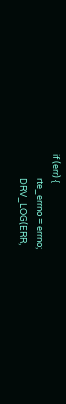if (err) {
            rte_errno = errno;
            DRV_LOG(ERR,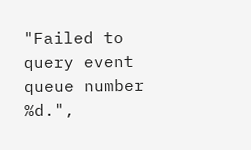"Failed to query event queue number %d.",